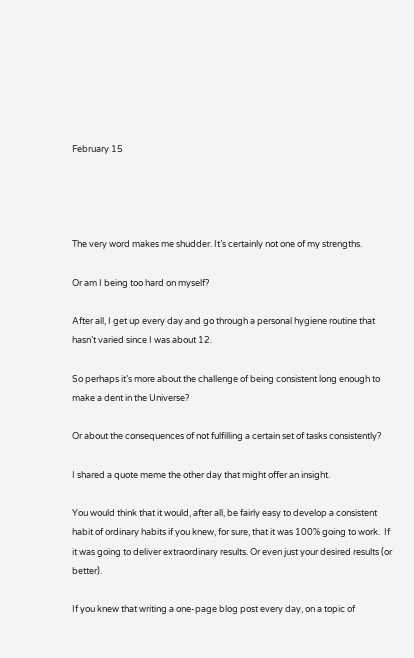February 15




The very word makes me shudder. It’s certainly not one of my strengths.

Or am I being too hard on myself?

After all, I get up every day and go through a personal hygiene routine that hasn’t varied since I was about 12.

So perhaps it’s more about the challenge of being consistent long enough to make a dent in the Universe?

Or about the consequences of not fulfilling a certain set of tasks consistently?

I shared a quote meme the other day that might offer an insight.

You would think that it would, after all, be fairly easy to develop a consistent habit of ordinary habits if you knew, for sure, that it was 100% going to work.  If it was going to deliver extraordinary results. Or even just your desired results (or better).

If you knew that writing a one-page blog post every day, on a topic of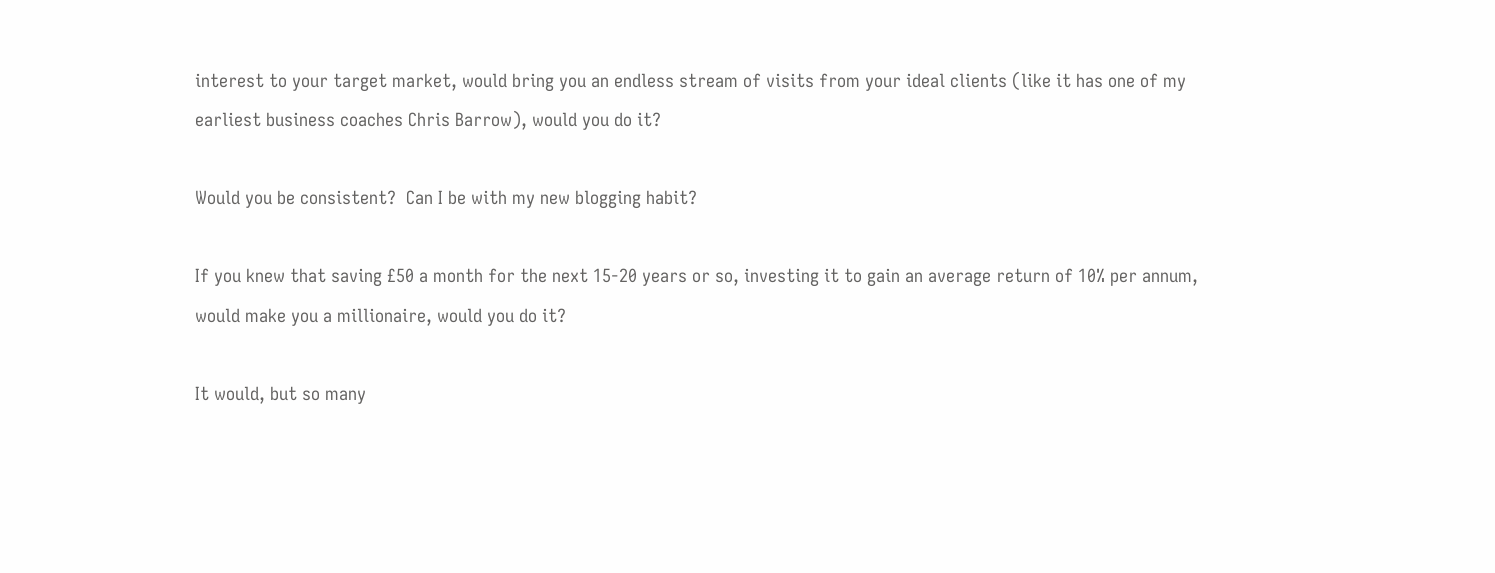interest to your target market, would bring you an endless stream of visits from your ideal clients (like it has one of my earliest business coaches Chris Barrow), would you do it?

Would you be consistent?  Can I be with my new blogging habit?

If you knew that saving £50 a month for the next 15-20 years or so, investing it to gain an average return of 10% per annum, would make you a millionaire, would you do it?

It would, but so many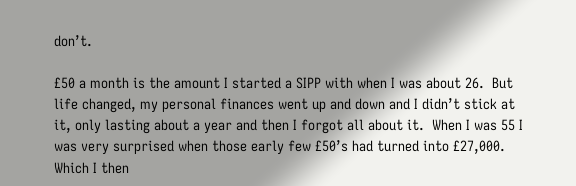don’t.

£50 a month is the amount I started a SIPP with when I was about 26.  But life changed, my personal finances went up and down and I didn’t stick at it, only lasting about a year and then I forgot all about it.  When I was 55 I was very surprised when those early few £50’s had turned into £27,000.  Which I then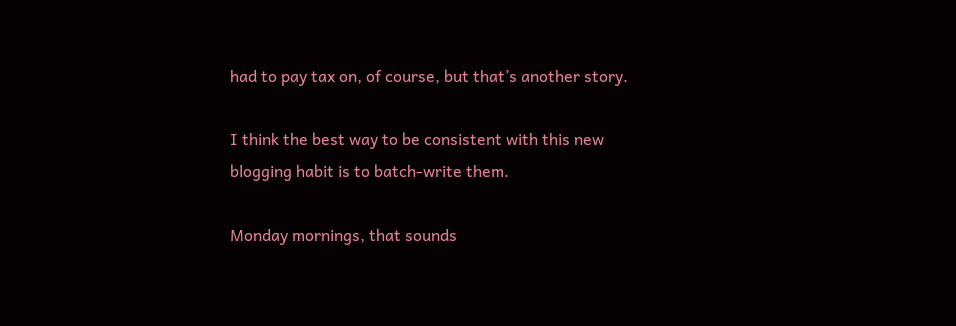had to pay tax on, of course, but that’s another story.

I think the best way to be consistent with this new blogging habit is to batch-write them.

Monday mornings, that sounds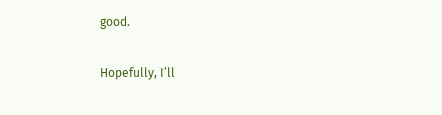good.

Hopefully, I’ll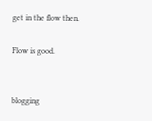get in the flow then.

Flow is good.


blogging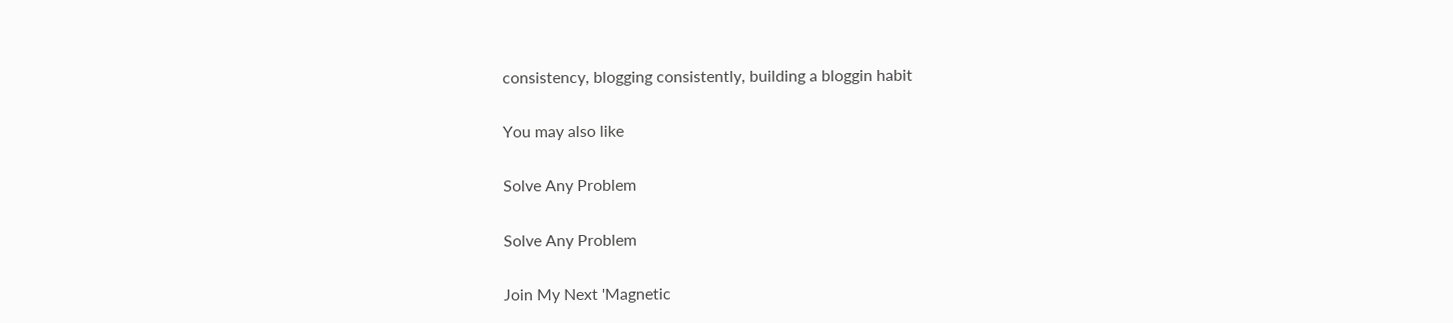consistency, blogging consistently, building a bloggin habit

You may also like

Solve Any Problem

Solve Any Problem

Join My Next 'Magnetic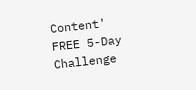Content'
FREE 5-Day Challenge